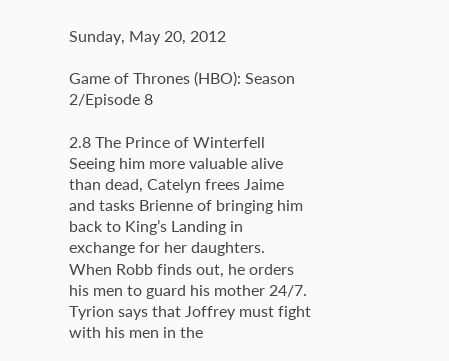Sunday, May 20, 2012

Game of Thrones (HBO): Season 2/Episode 8

2.8 The Prince of Winterfell
Seeing him more valuable alive than dead, Catelyn frees Jaime and tasks Brienne of bringing him back to King’s Landing in exchange for her daughters. When Robb finds out, he orders his men to guard his mother 24/7. Tyrion says that Joffrey must fight with his men in the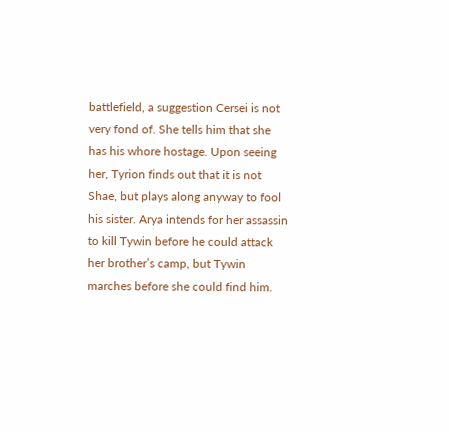battlefield, a suggestion Cersei is not very fond of. She tells him that she has his whore hostage. Upon seeing her, Tyrion finds out that it is not Shae, but plays along anyway to fool his sister. Arya intends for her assassin to kill Tywin before he could attack her brother’s camp, but Tywin marches before she could find him.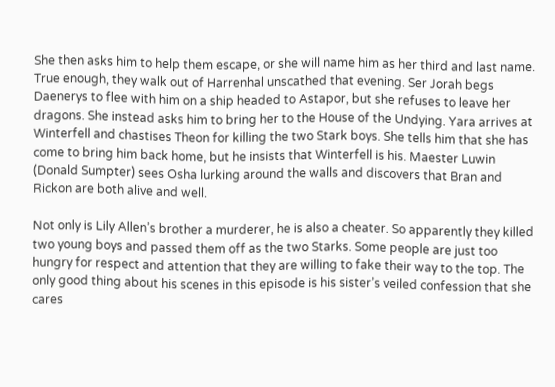She then asks him to help them escape, or she will name him as her third and last name. True enough, they walk out of Harrenhal unscathed that evening. Ser Jorah begs Daenerys to flee with him on a ship headed to Astapor, but she refuses to leave her dragons. She instead asks him to bring her to the House of the Undying. Yara arrives at Winterfell and chastises Theon for killing the two Stark boys. She tells him that she has come to bring him back home, but he insists that Winterfell is his. Maester Luwin (Donald Sumpter) sees Osha lurking around the walls and discovers that Bran and Rickon are both alive and well.

Not only is Lily Allen’s brother a murderer, he is also a cheater. So apparently they killed two young boys and passed them off as the two Starks. Some people are just too hungry for respect and attention that they are willing to fake their way to the top. The only good thing about his scenes in this episode is his sister’s veiled confession that she cares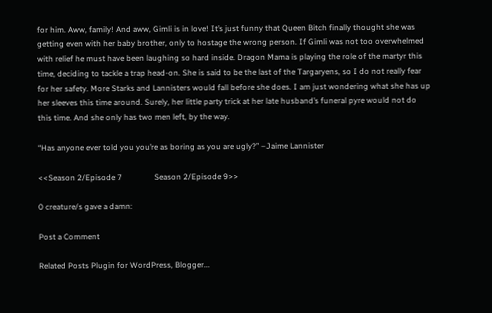for him. Aww, family! And aww, Gimli is in love! It’s just funny that Queen Bitch finally thought she was getting even with her baby brother, only to hostage the wrong person. If Gimli was not too overwhelmed with relief he must have been laughing so hard inside. Dragon Mama is playing the role of the martyr this time, deciding to tackle a trap head-on. She is said to be the last of the Targaryens, so I do not really fear for her safety. More Starks and Lannisters would fall before she does. I am just wondering what she has up her sleeves this time around. Surely, her little party trick at her late husband’s funeral pyre would not do this time. And she only has two men left, by the way.

“Has anyone ever told you you’re as boring as you are ugly?” –Jaime Lannister

<<Season 2/Episode 7                Season 2/Episode 9>>

0 creature/s gave a damn:

Post a Comment

Related Posts Plugin for WordPress, Blogger...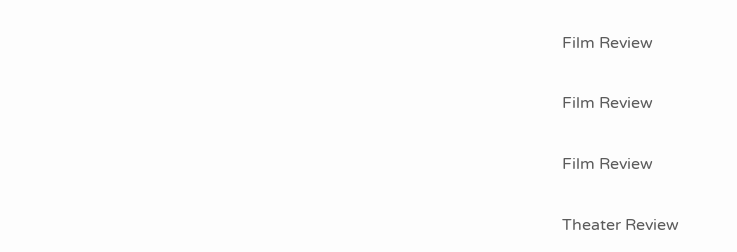Film Review

Film Review

Film Review

Theater Review